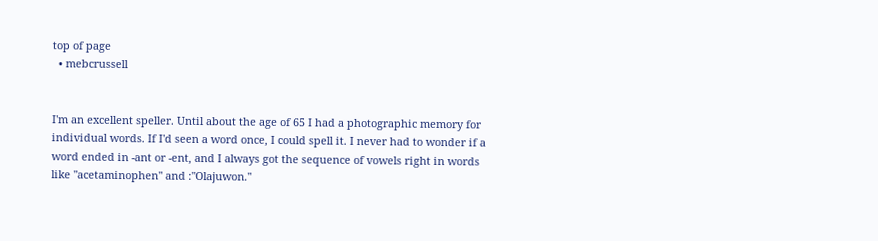top of page
  • mebcrussell


I'm an excellent speller. Until about the age of 65 I had a photographic memory for individual words. If I'd seen a word once, I could spell it. I never had to wonder if a word ended in -ant or -ent, and I always got the sequence of vowels right in words like "acetaminophen" and :"Olajuwon."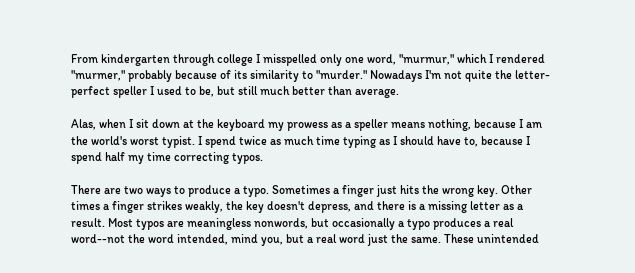From kindergarten through college I misspelled only one word, "murmur," which I rendered "murmer," probably because of its similarity to "murder." Nowadays I'm not quite the letter-perfect speller I used to be, but still much better than average.

Alas, when I sit down at the keyboard my prowess as a speller means nothing, because I am the world's worst typist. I spend twice as much time typing as I should have to, because I spend half my time correcting typos.

There are two ways to produce a typo. Sometimes a finger just hits the wrong key. Other times a finger strikes weakly, the key doesn't depress, and there is a missing letter as a result. Most typos are meaningless nonwords, but occasionally a typo produces a real word--not the word intended, mind you, but a real word just the same. These unintended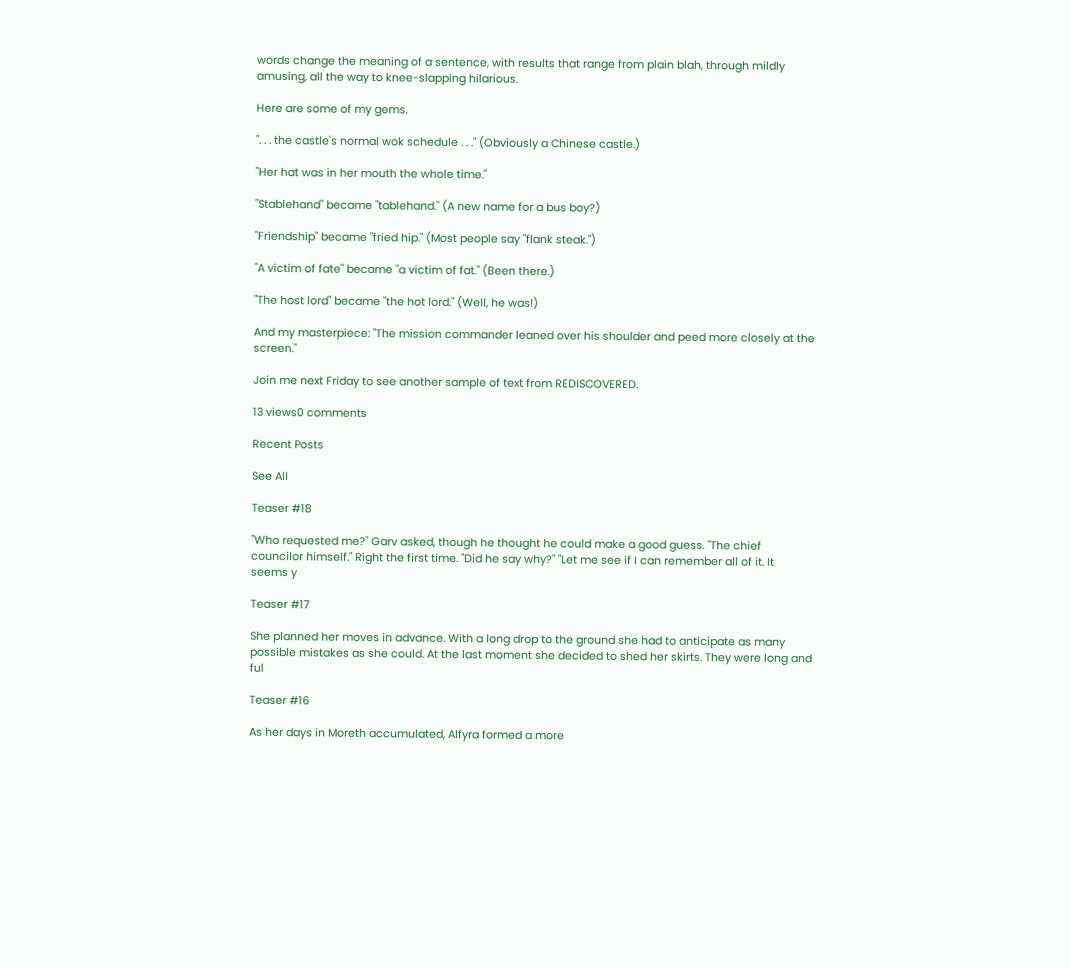words change the meaning of a sentence, with results that range from plain blah, through mildly amusing, all the way to knee-slapping hilarious.

Here are some of my gems.

". . . the castle's normal wok schedule . . ." (Obviously a Chinese castle.)

"Her hat was in her mouth the whole time."

"Stablehand" became "tablehand." (A new name for a bus boy?)

"Friendship" became "fried hip." (Most people say "flank steak.")

"A victim of fate" became "a victim of fat." (Been there.)

"The host lord" became "the hot lord." (Well, he was!)

And my masterpiece: "The mission commander leaned over his shoulder and peed more closely at the screen."

Join me next Friday to see another sample of text from REDISCOVERED.

13 views0 comments

Recent Posts

See All

Teaser #18

"Who requested me?" Garv asked, though he thought he could make a good guess. "The chief councilor himself." Right the first time. "Did he say why?" "Let me see if I can remember all of it. It seems y

Teaser #17

She planned her moves in advance. With a long drop to the ground she had to anticipate as many possible mistakes as she could. At the last moment she decided to shed her skirts. They were long and ful

Teaser #16

As her days in Moreth accumulated, Alfyra formed a more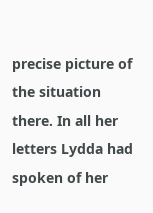precise picture of the situation there. In all her letters Lydda had spoken of her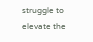struggle to elevate the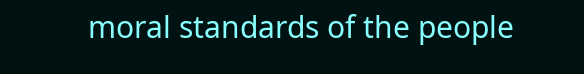moral standards of the people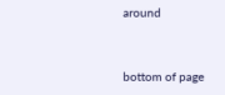around


bottom of page